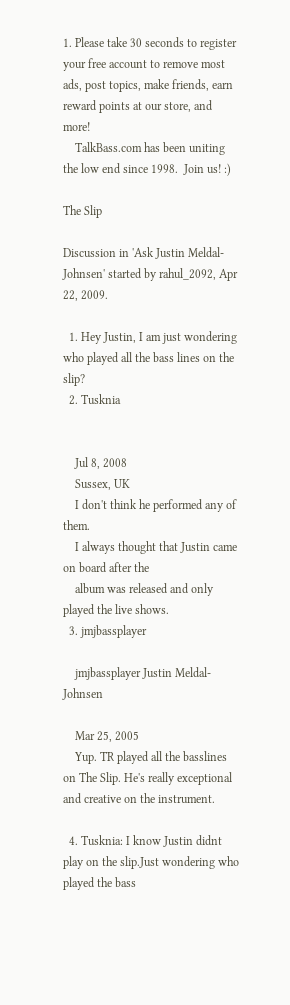1. Please take 30 seconds to register your free account to remove most ads, post topics, make friends, earn reward points at our store, and more!
    TalkBass.com has been uniting the low end since 1998.  Join us! :)

The Slip

Discussion in 'Ask Justin Meldal-Johnsen' started by rahul_2092, Apr 22, 2009.

  1. Hey Justin, I am just wondering who played all the bass lines on the slip?
  2. Tusknia


    Jul 8, 2008
    Sussex, UK
    I don't think he performed any of them.
    I always thought that Justin came on board after the
    album was released and only played the live shows.
  3. jmjbassplayer

    jmjbassplayer Justin Meldal-Johnsen

    Mar 25, 2005
    Yup. TR played all the basslines on The Slip. He's really exceptional and creative on the instrument.

  4. Tusknia: I know Justin didnt play on the slip.Just wondering who played the bass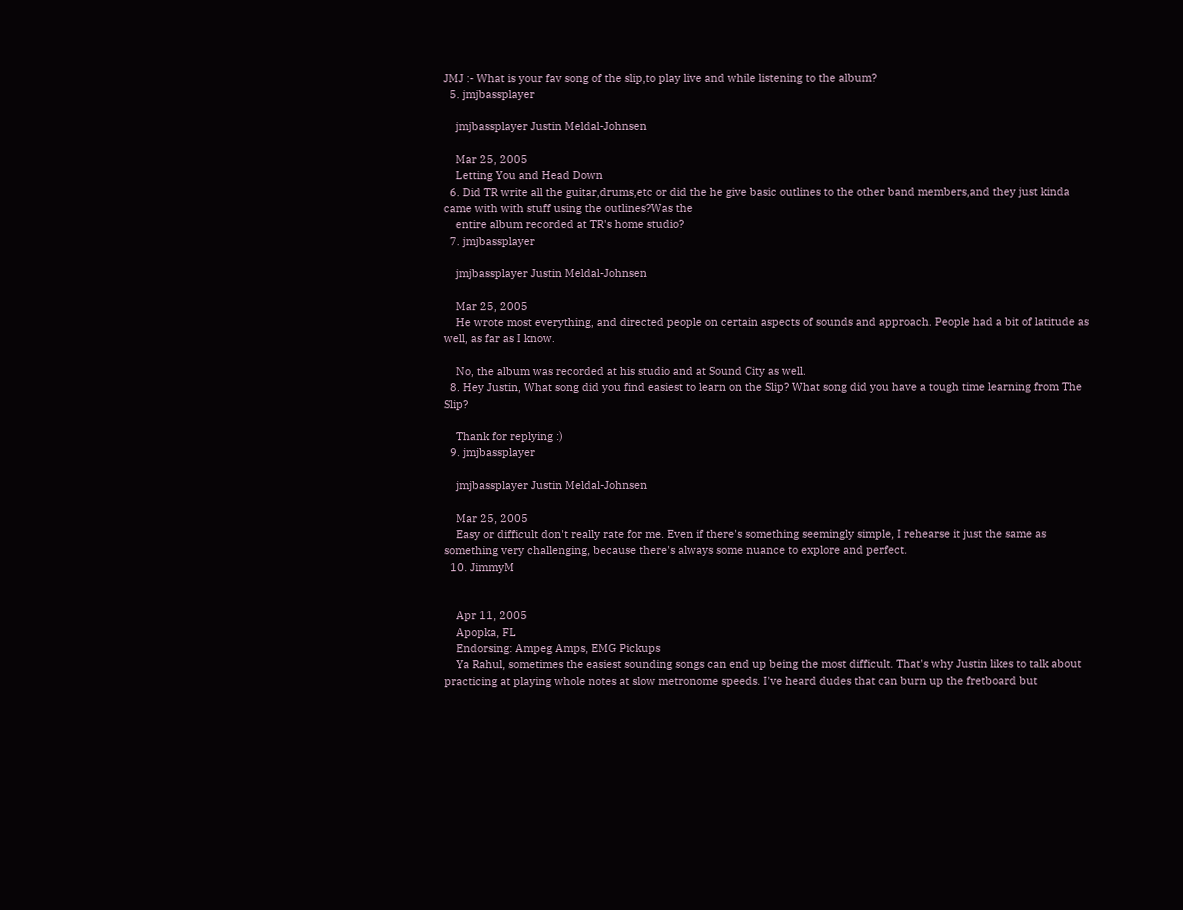JMJ :- What is your fav song of the slip,to play live and while listening to the album?
  5. jmjbassplayer

    jmjbassplayer Justin Meldal-Johnsen

    Mar 25, 2005
    Letting You and Head Down
  6. Did TR write all the guitar,drums,etc or did the he give basic outlines to the other band members,and they just kinda came with with stuff using the outlines?Was the
    entire album recorded at TR's home studio?
  7. jmjbassplayer

    jmjbassplayer Justin Meldal-Johnsen

    Mar 25, 2005
    He wrote most everything, and directed people on certain aspects of sounds and approach. People had a bit of latitude as well, as far as I know.

    No, the album was recorded at his studio and at Sound City as well.
  8. Hey Justin, What song did you find easiest to learn on the Slip? What song did you have a tough time learning from The Slip?

    Thank for replying :)
  9. jmjbassplayer

    jmjbassplayer Justin Meldal-Johnsen

    Mar 25, 2005
    Easy or difficult don't really rate for me. Even if there's something seemingly simple, I rehearse it just the same as something very challenging, because there's always some nuance to explore and perfect.
  10. JimmyM


    Apr 11, 2005
    Apopka, FL
    Endorsing: Ampeg Amps, EMG Pickups
    Ya Rahul, sometimes the easiest sounding songs can end up being the most difficult. That's why Justin likes to talk about practicing at playing whole notes at slow metronome speeds. I've heard dudes that can burn up the fretboard but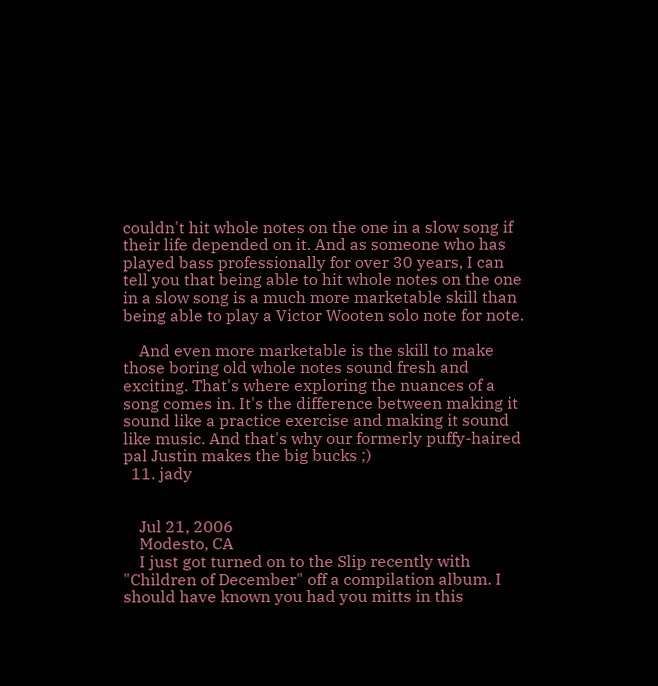couldn't hit whole notes on the one in a slow song if their life depended on it. And as someone who has played bass professionally for over 30 years, I can tell you that being able to hit whole notes on the one in a slow song is a much more marketable skill than being able to play a Victor Wooten solo note for note.

    And even more marketable is the skill to make those boring old whole notes sound fresh and exciting. That's where exploring the nuances of a song comes in. It's the difference between making it sound like a practice exercise and making it sound like music. And that's why our formerly puffy-haired pal Justin makes the big bucks ;)
  11. jady


    Jul 21, 2006
    Modesto, CA
    I just got turned on to the Slip recently with "Children of December" off a compilation album. I should have known you had you mitts in this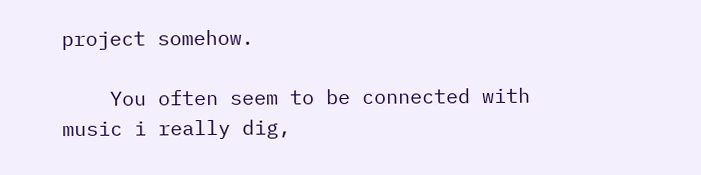project somehow.

    You often seem to be connected with music i really dig,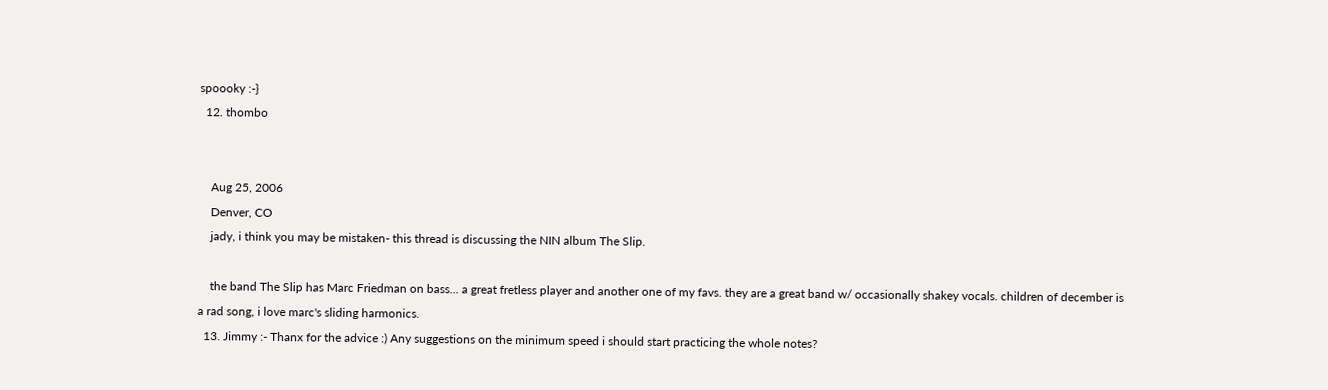spoooky :-}
  12. thombo


    Aug 25, 2006
    Denver, CO
    jady, i think you may be mistaken- this thread is discussing the NIN album The Slip.

    the band The Slip has Marc Friedman on bass... a great fretless player and another one of my favs. they are a great band w/ occasionally shakey vocals. children of december is a rad song, i love marc's sliding harmonics.
  13. Jimmy :- Thanx for the advice :) Any suggestions on the minimum speed i should start practicing the whole notes?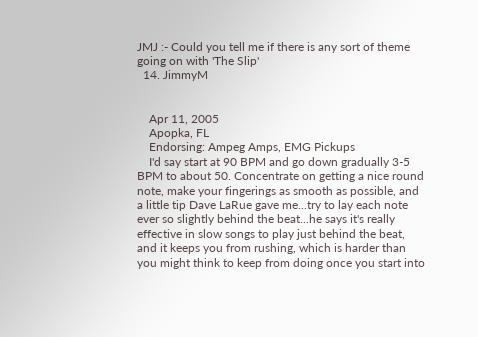JMJ :- Could you tell me if there is any sort of theme going on with 'The Slip'
  14. JimmyM


    Apr 11, 2005
    Apopka, FL
    Endorsing: Ampeg Amps, EMG Pickups
    I'd say start at 90 BPM and go down gradually 3-5 BPM to about 50. Concentrate on getting a nice round note, make your fingerings as smooth as possible, and a little tip Dave LaRue gave me...try to lay each note ever so slightly behind the beat...he says it's really effective in slow songs to play just behind the beat, and it keeps you from rushing, which is harder than you might think to keep from doing once you start into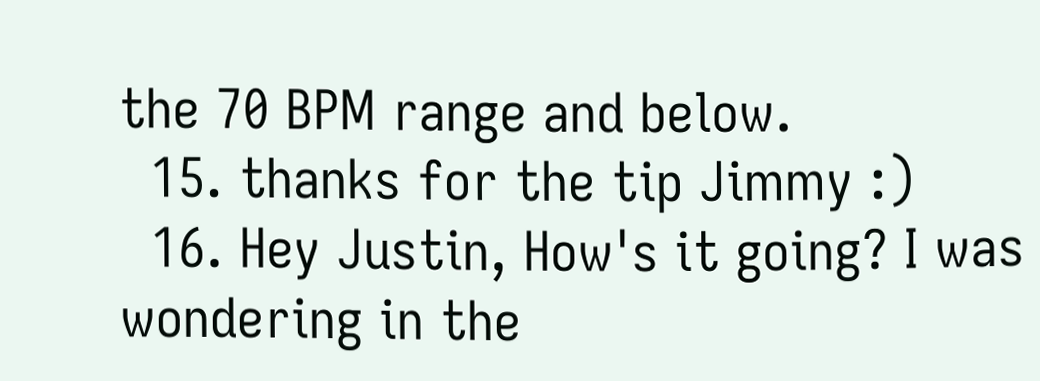the 70 BPM range and below.
  15. thanks for the tip Jimmy :)
  16. Hey Justin, How's it going? I was wondering in the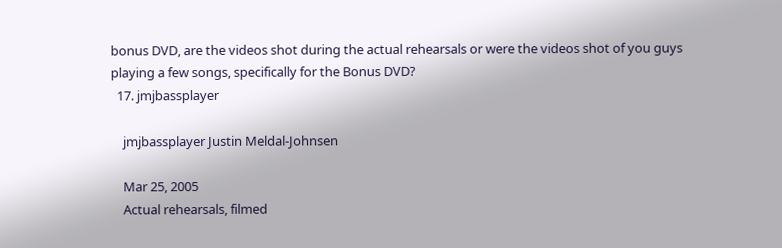bonus DVD, are the videos shot during the actual rehearsals or were the videos shot of you guys playing a few songs, specifically for the Bonus DVD?
  17. jmjbassplayer

    jmjbassplayer Justin Meldal-Johnsen

    Mar 25, 2005
    Actual rehearsals, filmed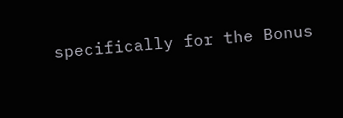specifically for the Bonus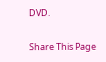DVD.

Share This Page